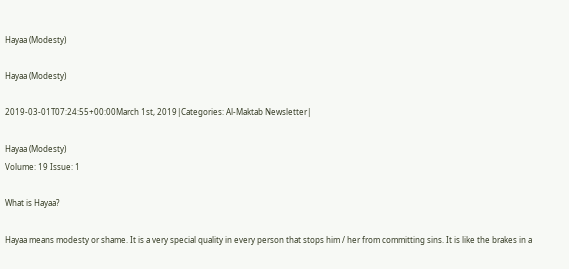Hayaa (Modesty)

Hayaa (Modesty)

2019-03-01T07:24:55+00:00March 1st, 2019|Categories: Al-Maktab Newsletter|

Hayaa (Modesty)
Volume: 19 Issue: 1

What is Hayaa?

Hayaa means modesty or shame. It is a very special quality in every person that stops him / her from committing sins. It is like the brakes in a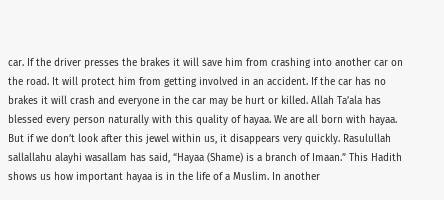car. If the driver presses the brakes it will save him from crashing into another car on the road. It will protect him from getting involved in an accident. If the car has no brakes it will crash and everyone in the car may be hurt or killed. Allah Ta’ala has blessed every person naturally with this quality of hayaa. We are all born with hayaa. But if we don’t look after this jewel within us, it disappears very quickly. Rasulullah sallallahu alayhi wasallam has said, “Hayaa (Shame) is a branch of Imaan.” This Hadith shows us how important hayaa is in the life of a Muslim. In another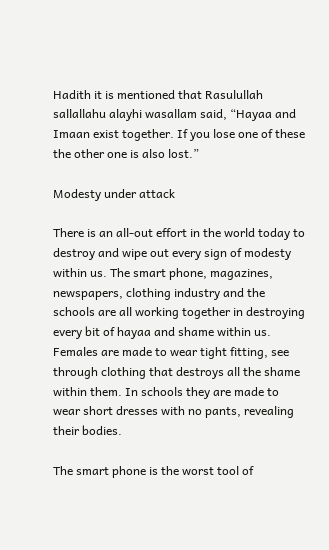Hadith it is mentioned that Rasulullah sallallahu alayhi wasallam said, “Hayaa and Imaan exist together. If you lose one of these the other one is also lost.”

Modesty under attack

There is an all-out effort in the world today to destroy and wipe out every sign of modesty within us. The smart phone, magazines, newspapers, clothing industry and the schools are all working together in destroying every bit of hayaa and shame within us. Females are made to wear tight fitting, see through clothing that destroys all the shame within them. In schools they are made to wear short dresses with no pants, revealing their bodies.

The smart phone is the worst tool of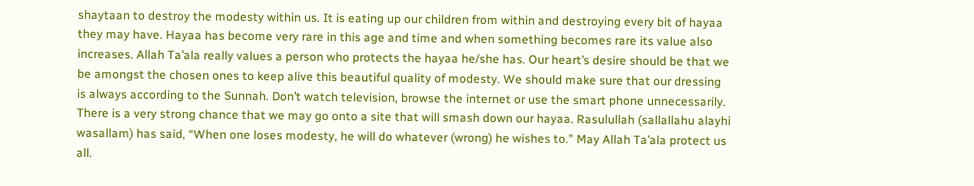shaytaan to destroy the modesty within us. It is eating up our children from within and destroying every bit of hayaa they may have. Hayaa has become very rare in this age and time and when something becomes rare its value also increases. Allah Ta’ala really values a person who protects the hayaa he/she has. Our heart’s desire should be that we be amongst the chosen ones to keep alive this beautiful quality of modesty. We should make sure that our dressing is always according to the Sunnah. Don’t watch television, browse the internet or use the smart phone unnecessarily. There is a very strong chance that we may go onto a site that will smash down our hayaa. Rasulullah (sallallahu alayhi wasallam) has said, “When one loses modesty, he will do whatever (wrong) he wishes to.” May Allah Ta’ala protect us all.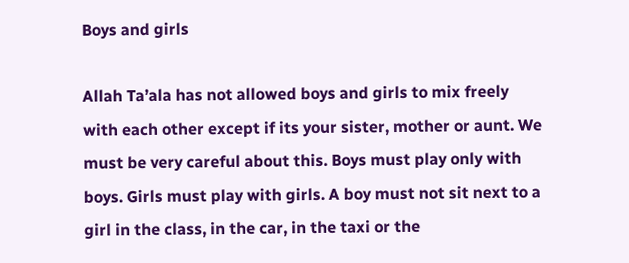Boys and girls

Allah Ta’ala has not allowed boys and girls to mix freely with each other except if its your sister, mother or aunt. We must be very careful about this. Boys must play only with boys. Girls must play with girls. A boy must not sit next to a girl in the class, in the car, in the taxi or the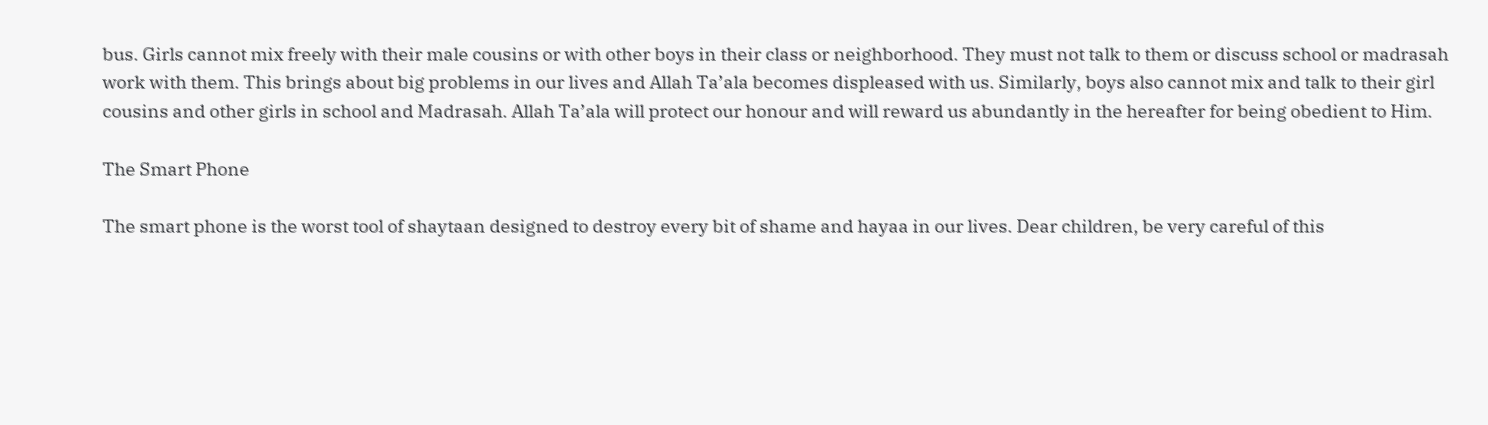bus. Girls cannot mix freely with their male cousins or with other boys in their class or neighborhood. They must not talk to them or discuss school or madrasah work with them. This brings about big problems in our lives and Allah Ta’ala becomes displeased with us. Similarly, boys also cannot mix and talk to their girl cousins and other girls in school and Madrasah. Allah Ta’ala will protect our honour and will reward us abundantly in the hereafter for being obedient to Him.

The Smart Phone

The smart phone is the worst tool of shaytaan designed to destroy every bit of shame and hayaa in our lives. Dear children, be very careful of this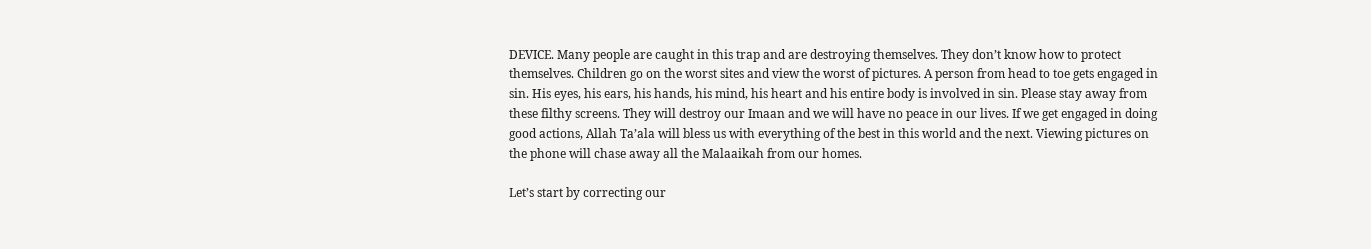DEVICE. Many people are caught in this trap and are destroying themselves. They don’t know how to protect themselves. Children go on the worst sites and view the worst of pictures. A person from head to toe gets engaged in sin. His eyes, his ears, his hands, his mind, his heart and his entire body is involved in sin. Please stay away from these filthy screens. They will destroy our Imaan and we will have no peace in our lives. If we get engaged in doing good actions, Allah Ta’ala will bless us with everything of the best in this world and the next. Viewing pictures on the phone will chase away all the Malaaikah from our homes.

Let’s start by correcting our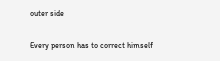outer side

Every person has to correct himself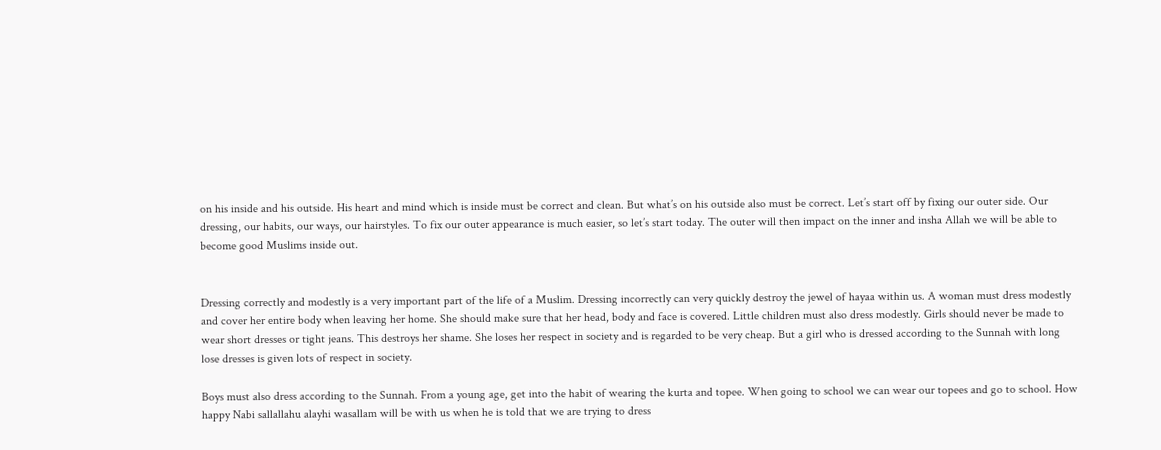on his inside and his outside. His heart and mind which is inside must be correct and clean. But what’s on his outside also must be correct. Let’s start off by fixing our outer side. Our dressing, our habits, our ways, our hairstyles. To fix our outer appearance is much easier, so let’s start today. The outer will then impact on the inner and insha Allah we will be able to become good Muslims inside out.


Dressing correctly and modestly is a very important part of the life of a Muslim. Dressing incorrectly can very quickly destroy the jewel of hayaa within us. A woman must dress modestly and cover her entire body when leaving her home. She should make sure that her head, body and face is covered. Little children must also dress modestly. Girls should never be made to wear short dresses or tight jeans. This destroys her shame. She loses her respect in society and is regarded to be very cheap. But a girl who is dressed according to the Sunnah with long lose dresses is given lots of respect in society.

Boys must also dress according to the Sunnah. From a young age, get into the habit of wearing the kurta and topee. When going to school we can wear our topees and go to school. How happy Nabi sallallahu alayhi wasallam will be with us when he is told that we are trying to dress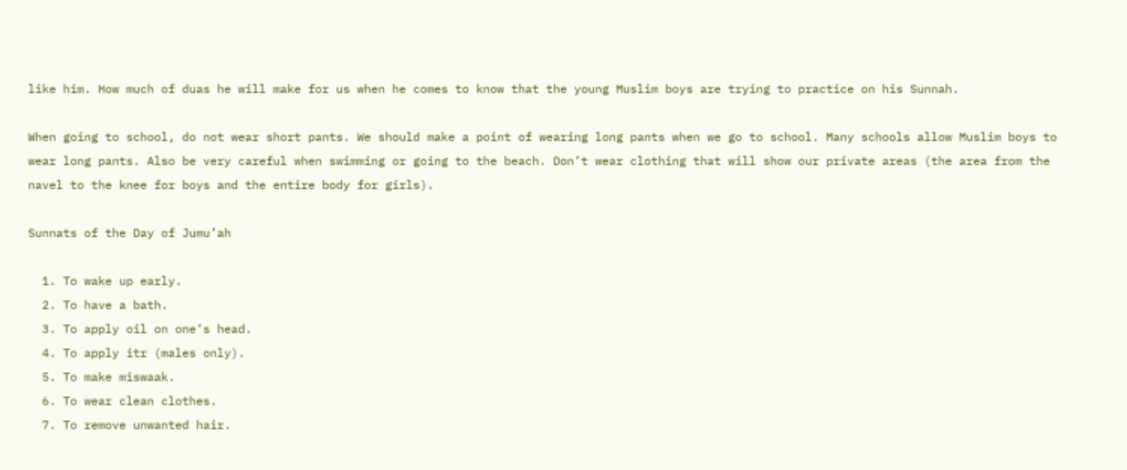like him. How much of duas he will make for us when he comes to know that the young Muslim boys are trying to practice on his Sunnah.

When going to school, do not wear short pants. We should make a point of wearing long pants when we go to school. Many schools allow Muslim boys to wear long pants. Also be very careful when swimming or going to the beach. Don’t wear clothing that will show our private areas (the area from the navel to the knee for boys and the entire body for girls).

Sunnats of the Day of Jumu’ah

  1. To wake up early.
  2. To have a bath.
  3. To apply oil on one’s head.
  4. To apply itr (males only).
  5. To make miswaak.
  6. To wear clean clothes.
  7. To remove unwanted hair.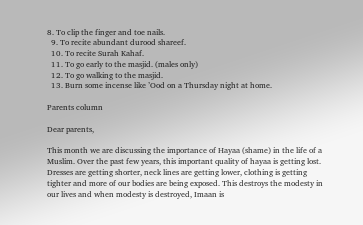8. To clip the finger and toe nails.
  9. To recite abundant durood shareef.
  10. To recite Surah Kahaf.
  11. To go early to the masjid. (males only)
  12. To go walking to the masjid.
  13. Burn some incense like ’Ood on a Thursday night at home.

Parents column

Dear parents,

This month we are discussing the importance of Hayaa (shame) in the life of a Muslim. Over the past few years, this important quality of hayaa is getting lost. Dresses are getting shorter, neck lines are getting lower, clothing is getting tighter and more of our bodies are being exposed. This destroys the modesty in our lives and when modesty is destroyed, Imaan is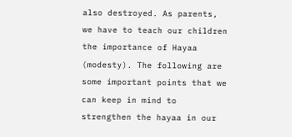also destroyed. As parents, we have to teach our children the importance of Hayaa (modesty). The following are some important points that we can keep in mind to strengthen the hayaa in our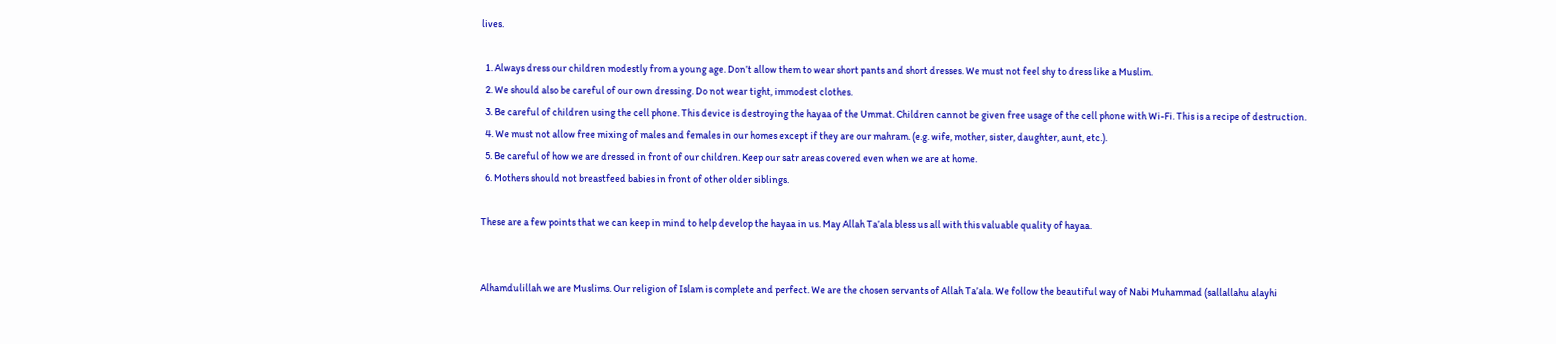lives.

  1. Always dress our children modestly from a young age. Don’t allow them to wear short pants and short dresses. We must not feel shy to dress like a Muslim.
  2. We should also be careful of our own dressing. Do not wear tight, immodest clothes.
  3. Be careful of children using the cell phone. This device is destroying the hayaa of the Ummat. Children cannot be given free usage of the cell phone with Wi-Fi. This is a recipe of destruction.
  4. We must not allow free mixing of males and females in our homes except if they are our mahram. (e.g. wife, mother, sister, daughter, aunt, etc.).
  5. Be careful of how we are dressed in front of our children. Keep our satr areas covered even when we are at home.
  6. Mothers should not breastfeed babies in front of other older siblings.

These are a few points that we can keep in mind to help develop the hayaa in us. May Allah Ta’ala bless us all with this valuable quality of hayaa.


Alhamdulillah we are Muslims. Our religion of Islam is complete and perfect. We are the chosen servants of Allah Ta’ala. We follow the beautiful way of Nabi Muhammad (sallallahu alayhi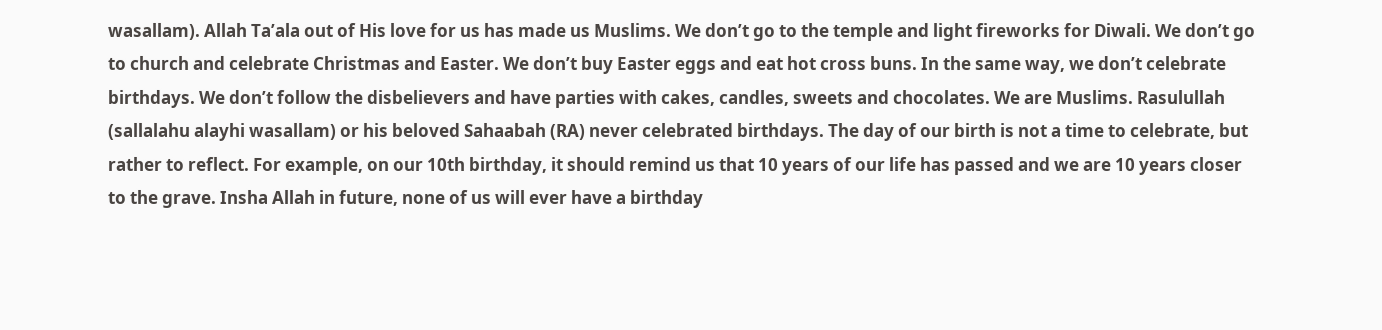wasallam). Allah Ta’ala out of His love for us has made us Muslims. We don’t go to the temple and light fireworks for Diwali. We don’t go to church and celebrate Christmas and Easter. We don’t buy Easter eggs and eat hot cross buns. In the same way, we don’t celebrate birthdays. We don’t follow the disbelievers and have parties with cakes, candles, sweets and chocolates. We are Muslims. Rasulullah (sallalahu alayhi wasallam) or his beloved Sahaabah (RA) never celebrated birthdays. The day of our birth is not a time to celebrate, but rather to reflect. For example, on our 10th birthday, it should remind us that 10 years of our life has passed and we are 10 years closer to the grave. Insha Allah in future, none of us will ever have a birthday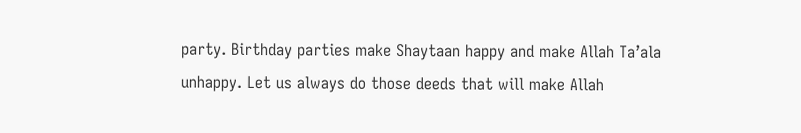party. Birthday parties make Shaytaan happy and make Allah Ta’ala unhappy. Let us always do those deeds that will make Allah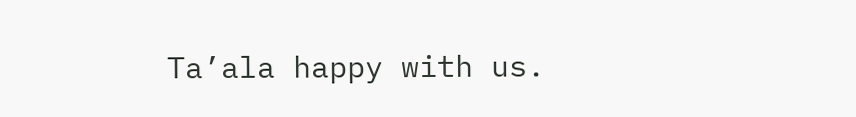Ta’ala happy with us.